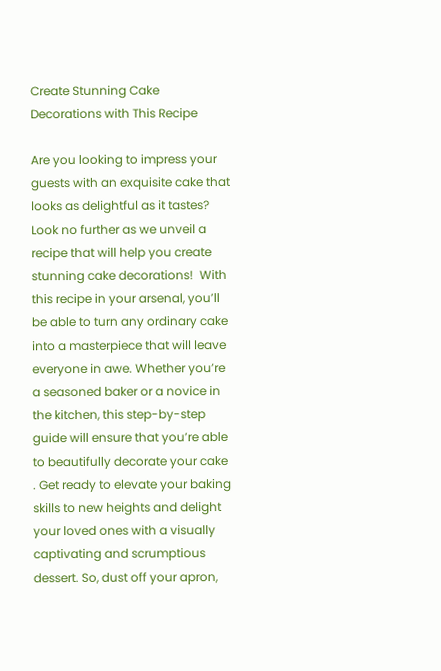Create Stunning Cake Decorations with This Recipe

Are you looking to impress your guests with an exquisite cake that looks as delightful as it tastes? Look no further as we unveil a recipe that will help you create stunning cake decorations!  With this recipe in your arsenal, you’ll be able to turn any ordinary cake into a masterpiece that will leave everyone in awe. Whether you’re a seasoned baker or a novice in the kitchen, this step-by-step guide will ensure that you’re able to beautifully decorate your cake . Get ready to elevate your baking skills to new heights and delight your loved ones with a visually captivating and scrumptious dessert. So, dust off your apron,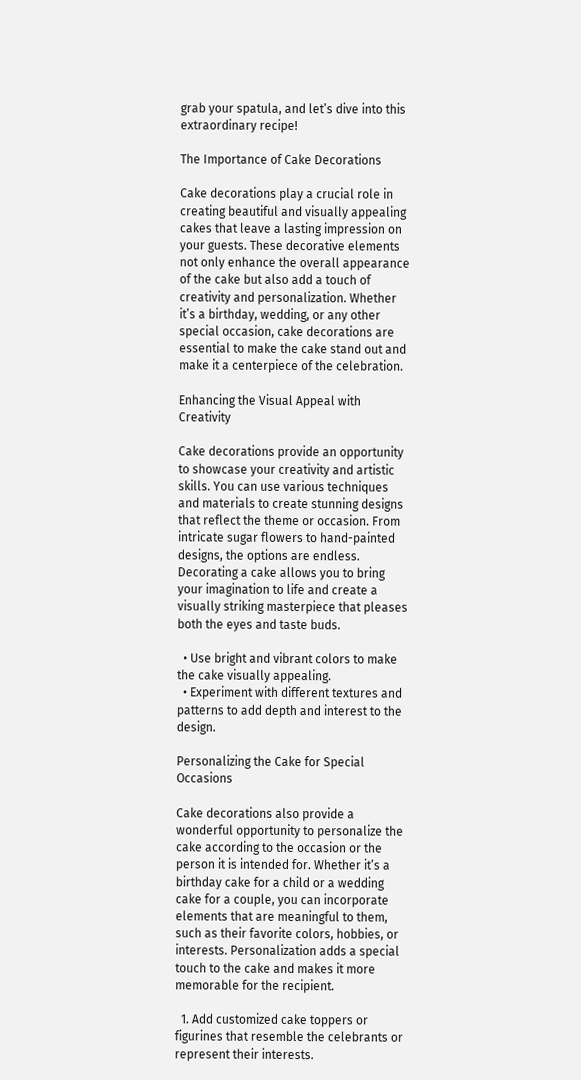grab your spatula, and let’s dive into this extraordinary recipe!

The Importance of Cake Decorations

Cake decorations play a crucial role in creating beautiful and visually appealing cakes that leave a lasting impression on your guests. These decorative elements not only enhance the overall appearance of the cake but also add a touch of creativity and personalization. Whether it’s a birthday, wedding, or any other special occasion, cake decorations are essential to make the cake stand out and make it a centerpiece of the celebration.

Enhancing the Visual Appeal with Creativity

Cake decorations provide an opportunity to showcase your creativity and artistic skills. You can use various techniques and materials to create stunning designs that reflect the theme or occasion. From intricate sugar flowers to hand-painted designs, the options are endless. Decorating a cake allows you to bring your imagination to life and create a visually striking masterpiece that pleases both the eyes and taste buds.

  • Use bright and vibrant colors to make the cake visually appealing.
  • Experiment with different textures and patterns to add depth and interest to the design.

Personalizing the Cake for Special Occasions

Cake decorations also provide a wonderful opportunity to personalize the cake according to the occasion or the person it is intended for. Whether it’s a birthday cake for a child or a wedding cake for a couple, you can incorporate elements that are meaningful to them, such as their favorite colors, hobbies, or interests. Personalization adds a special touch to the cake and makes it more memorable for the recipient.

  1. Add customized cake toppers or figurines that resemble the celebrants or represent their interests.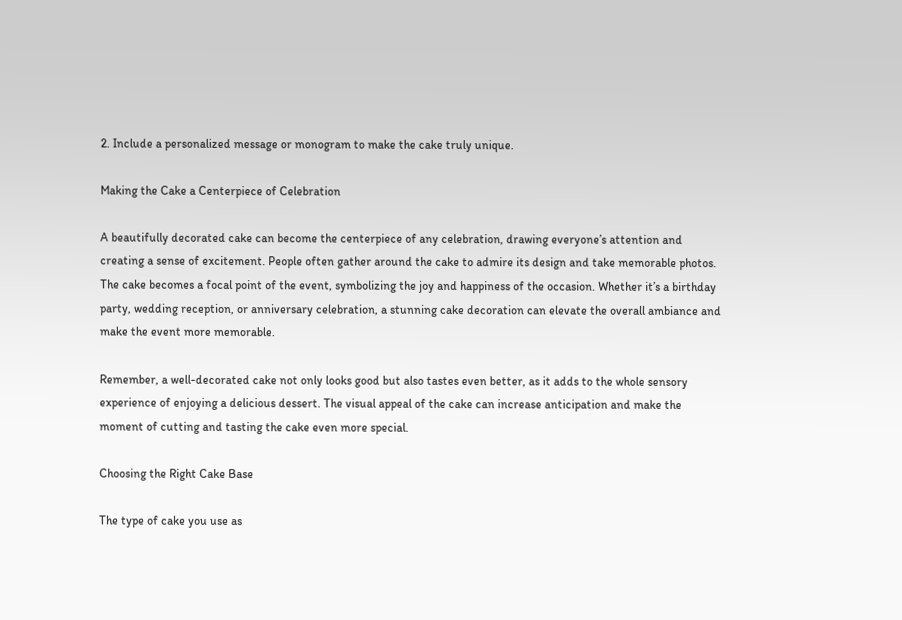2. Include a personalized message or monogram to make the cake truly unique.

Making the Cake a Centerpiece of Celebration

A beautifully decorated cake can become the centerpiece of any celebration, drawing everyone’s attention and creating a sense of excitement. People often gather around the cake to admire its design and take memorable photos. The cake becomes a focal point of the event, symbolizing the joy and happiness of the occasion. Whether it’s a birthday party, wedding reception, or anniversary celebration, a stunning cake decoration can elevate the overall ambiance and make the event more memorable.

Remember, a well-decorated cake not only looks good but also tastes even better, as it adds to the whole sensory experience of enjoying a delicious dessert. The visual appeal of the cake can increase anticipation and make the moment of cutting and tasting the cake even more special.

Choosing the Right Cake Base

The type of cake you use as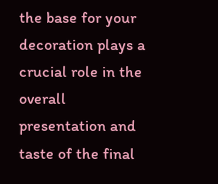the base for your decoration plays a crucial role in the overall presentation and taste of the final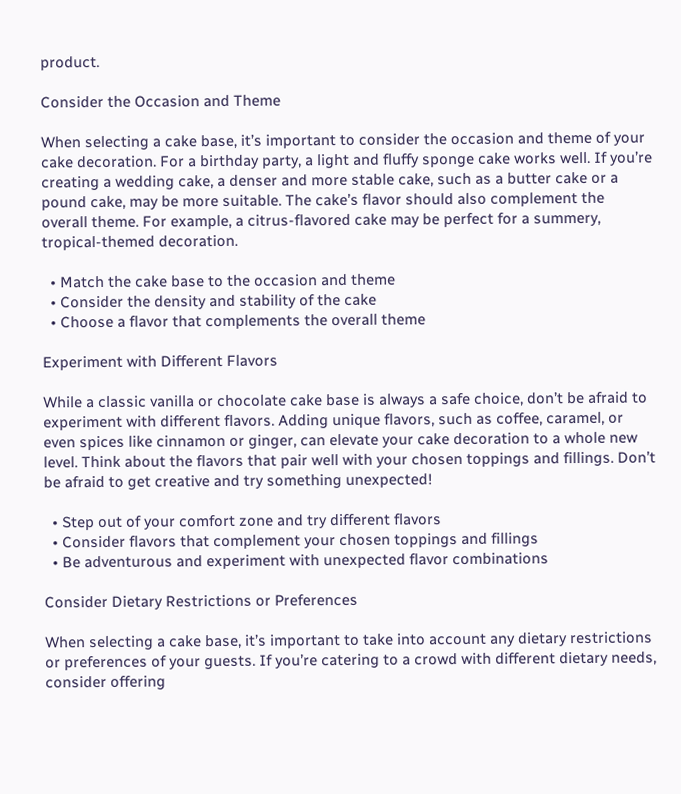product.

Consider the Occasion and Theme

When selecting a cake base, it’s important to consider the occasion and theme of your cake decoration. For a birthday party, a light and fluffy sponge cake works well. If you’re creating a wedding cake, a denser and more stable cake, such as a butter cake or a pound cake, may be more suitable. The cake’s flavor should also complement the overall theme. For example, a citrus-flavored cake may be perfect for a summery, tropical-themed decoration.

  • Match the cake base to the occasion and theme
  • Consider the density and stability of the cake
  • Choose a flavor that complements the overall theme

Experiment with Different Flavors

While a classic vanilla or chocolate cake base is always a safe choice, don’t be afraid to experiment with different flavors. Adding unique flavors, such as coffee, caramel, or even spices like cinnamon or ginger, can elevate your cake decoration to a whole new level. Think about the flavors that pair well with your chosen toppings and fillings. Don’t be afraid to get creative and try something unexpected!

  • Step out of your comfort zone and try different flavors
  • Consider flavors that complement your chosen toppings and fillings
  • Be adventurous and experiment with unexpected flavor combinations

Consider Dietary Restrictions or Preferences

When selecting a cake base, it’s important to take into account any dietary restrictions or preferences of your guests. If you’re catering to a crowd with different dietary needs, consider offering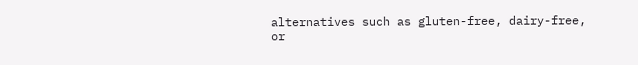alternatives such as gluten-free, dairy-free, or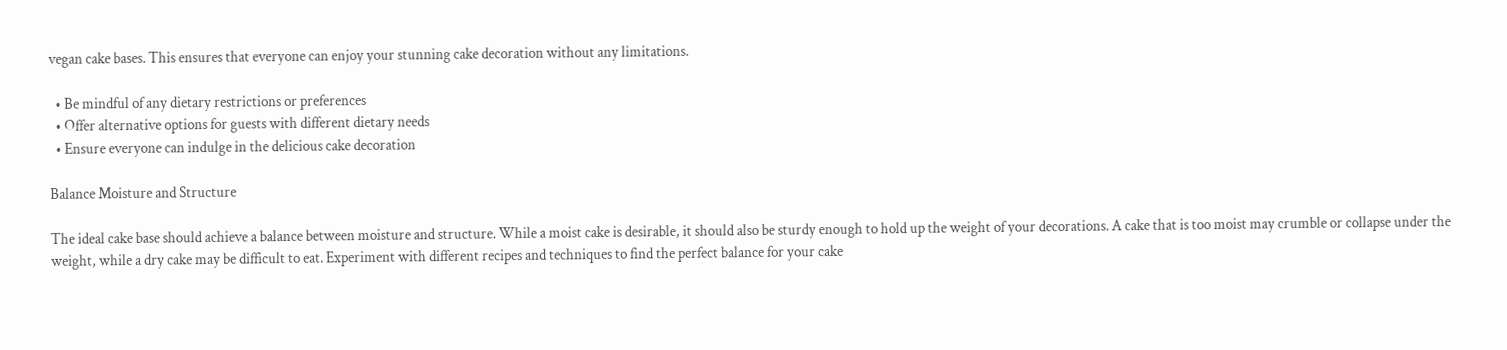vegan cake bases. This ensures that everyone can enjoy your stunning cake decoration without any limitations.

  • Be mindful of any dietary restrictions or preferences
  • Offer alternative options for guests with different dietary needs
  • Ensure everyone can indulge in the delicious cake decoration

Balance Moisture and Structure

The ideal cake base should achieve a balance between moisture and structure. While a moist cake is desirable, it should also be sturdy enough to hold up the weight of your decorations. A cake that is too moist may crumble or collapse under the weight, while a dry cake may be difficult to eat. Experiment with different recipes and techniques to find the perfect balance for your cake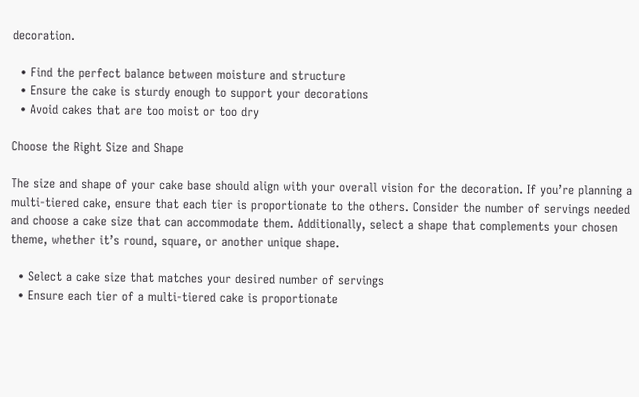decoration.

  • Find the perfect balance between moisture and structure
  • Ensure the cake is sturdy enough to support your decorations
  • Avoid cakes that are too moist or too dry

Choose the Right Size and Shape

The size and shape of your cake base should align with your overall vision for the decoration. If you’re planning a multi-tiered cake, ensure that each tier is proportionate to the others. Consider the number of servings needed and choose a cake size that can accommodate them. Additionally, select a shape that complements your chosen theme, whether it’s round, square, or another unique shape.

  • Select a cake size that matches your desired number of servings
  • Ensure each tier of a multi-tiered cake is proportionate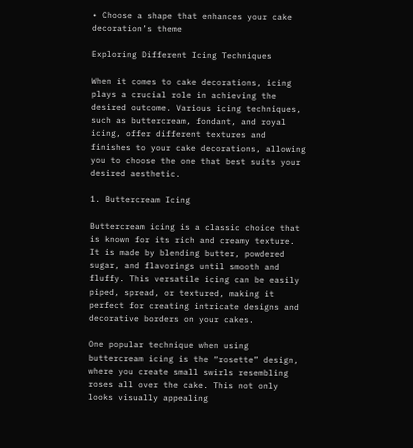• Choose a shape that enhances your cake decoration’s theme

Exploring Different Icing Techniques

When it comes to cake decorations, icing plays a crucial role in achieving the desired outcome. Various icing techniques, such as buttercream, fondant, and royal icing, offer different textures and finishes to your cake decorations, allowing you to choose the one that best suits your desired aesthetic.

1. Buttercream Icing

Buttercream icing is a classic choice that is known for its rich and creamy texture. It is made by blending butter, powdered sugar, and flavorings until smooth and fluffy. This versatile icing can be easily piped, spread, or textured, making it perfect for creating intricate designs and decorative borders on your cakes.

One popular technique when using buttercream icing is the “rosette” design, where you create small swirls resembling roses all over the cake. This not only looks visually appealing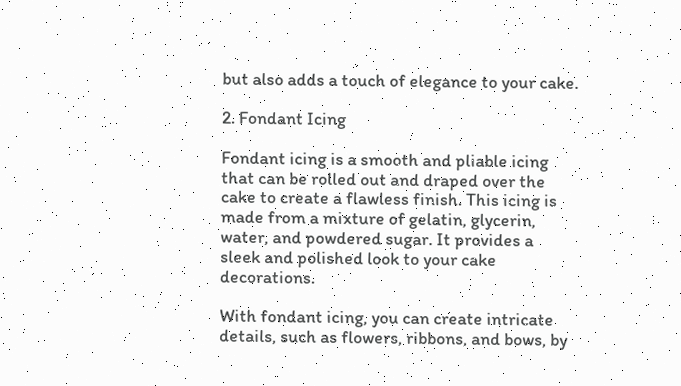but also adds a touch of elegance to your cake.

2. Fondant Icing

Fondant icing is a smooth and pliable icing that can be rolled out and draped over the cake to create a flawless finish. This icing is made from a mixture of gelatin, glycerin, water, and powdered sugar. It provides a sleek and polished look to your cake decorations.

With fondant icing, you can create intricate details, such as flowers, ribbons, and bows, by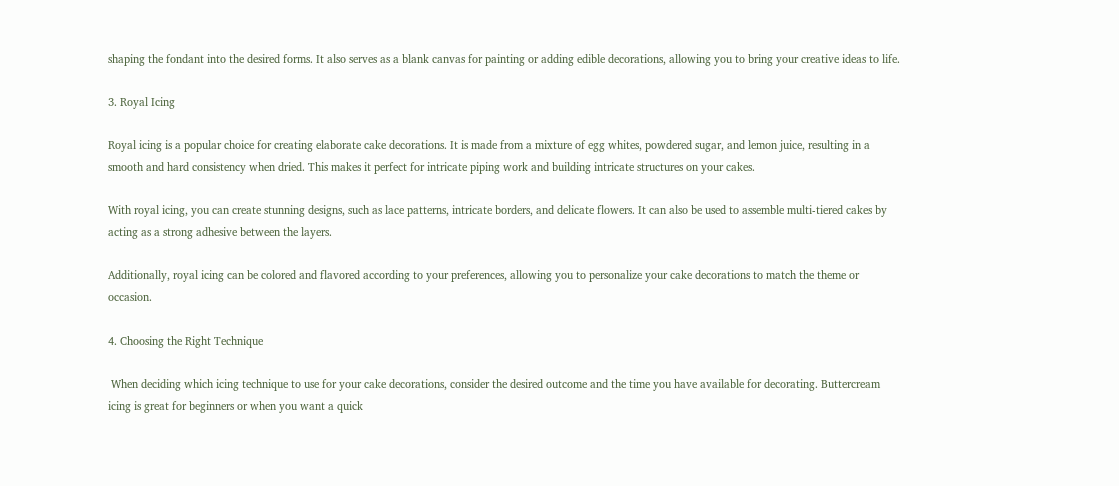shaping the fondant into the desired forms. It also serves as a blank canvas for painting or adding edible decorations, allowing you to bring your creative ideas to life.

3. Royal Icing

Royal icing is a popular choice for creating elaborate cake decorations. It is made from a mixture of egg whites, powdered sugar, and lemon juice, resulting in a smooth and hard consistency when dried. This makes it perfect for intricate piping work and building intricate structures on your cakes.

With royal icing, you can create stunning designs, such as lace patterns, intricate borders, and delicate flowers. It can also be used to assemble multi-tiered cakes by acting as a strong adhesive between the layers.

Additionally, royal icing can be colored and flavored according to your preferences, allowing you to personalize your cake decorations to match the theme or occasion.

4. Choosing the Right Technique

 When deciding which icing technique to use for your cake decorations, consider the desired outcome and the time you have available for decorating. Buttercream icing is great for beginners or when you want a quick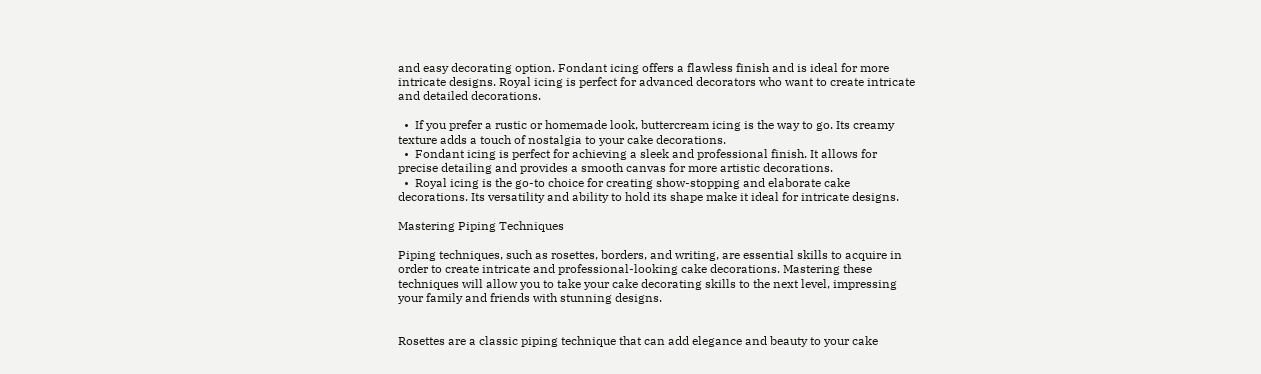and easy decorating option. Fondant icing offers a flawless finish and is ideal for more intricate designs. Royal icing is perfect for advanced decorators who want to create intricate and detailed decorations.

  •  If you prefer a rustic or homemade look, buttercream icing is the way to go. Its creamy texture adds a touch of nostalgia to your cake decorations.
  •  Fondant icing is perfect for achieving a sleek and professional finish. It allows for precise detailing and provides a smooth canvas for more artistic decorations.
  •  Royal icing is the go-to choice for creating show-stopping and elaborate cake decorations. Its versatility and ability to hold its shape make it ideal for intricate designs.

Mastering Piping Techniques

Piping techniques, such as rosettes, borders, and writing, are essential skills to acquire in order to create intricate and professional-looking cake decorations. Mastering these techniques will allow you to take your cake decorating skills to the next level, impressing your family and friends with stunning designs.


Rosettes are a classic piping technique that can add elegance and beauty to your cake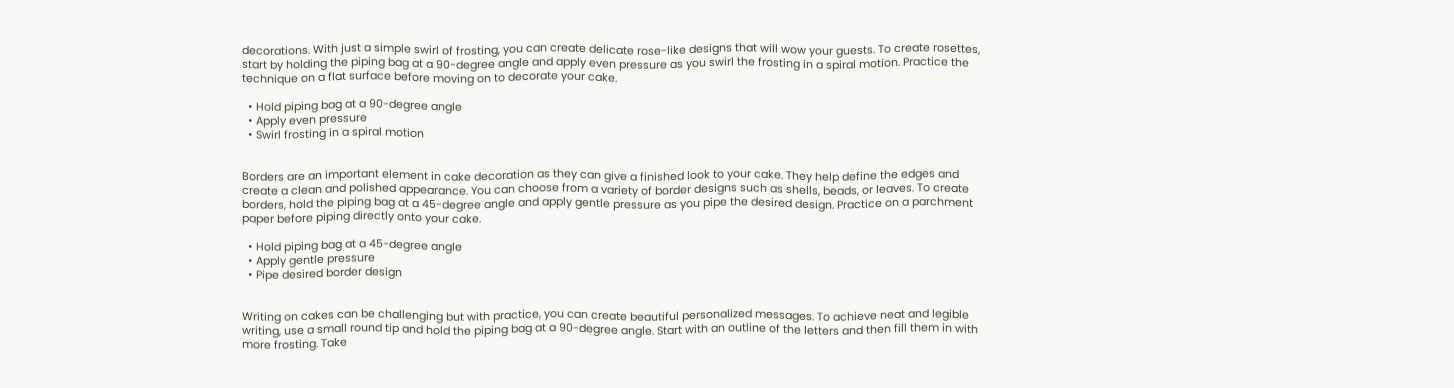decorations. With just a simple swirl of frosting, you can create delicate rose-like designs that will wow your guests. To create rosettes, start by holding the piping bag at a 90-degree angle and apply even pressure as you swirl the frosting in a spiral motion. Practice the technique on a flat surface before moving on to decorate your cake.

  • Hold piping bag at a 90-degree angle
  • Apply even pressure
  • Swirl frosting in a spiral motion


Borders are an important element in cake decoration as they can give a finished look to your cake. They help define the edges and create a clean and polished appearance. You can choose from a variety of border designs such as shells, beads, or leaves. To create borders, hold the piping bag at a 45-degree angle and apply gentle pressure as you pipe the desired design. Practice on a parchment paper before piping directly onto your cake.

  • Hold piping bag at a 45-degree angle
  • Apply gentle pressure
  • Pipe desired border design


Writing on cakes can be challenging but with practice, you can create beautiful personalized messages. To achieve neat and legible writing, use a small round tip and hold the piping bag at a 90-degree angle. Start with an outline of the letters and then fill them in with more frosting. Take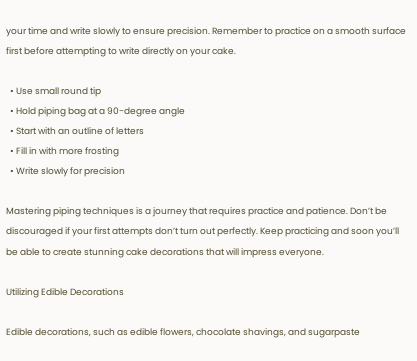your time and write slowly to ensure precision. Remember to practice on a smooth surface first before attempting to write directly on your cake.

  • Use small round tip
  • Hold piping bag at a 90-degree angle
  • Start with an outline of letters
  • Fill in with more frosting
  • Write slowly for precision

Mastering piping techniques is a journey that requires practice and patience. Don’t be discouraged if your first attempts don’t turn out perfectly. Keep practicing and soon you’ll be able to create stunning cake decorations that will impress everyone.

Utilizing Edible Decorations

Edible decorations, such as edible flowers, chocolate shavings, and sugarpaste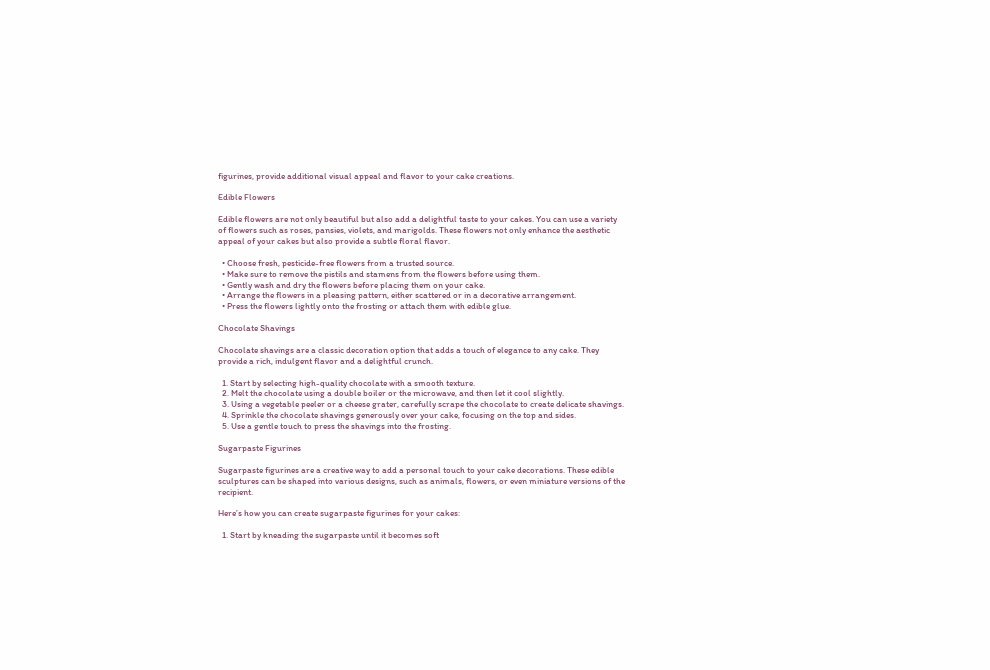figurines, provide additional visual appeal and flavor to your cake creations.

Edible Flowers

Edible flowers are not only beautiful but also add a delightful taste to your cakes. You can use a variety of flowers such as roses, pansies, violets, and marigolds. These flowers not only enhance the aesthetic appeal of your cakes but also provide a subtle floral flavor.

  • Choose fresh, pesticide-free flowers from a trusted source.
  • Make sure to remove the pistils and stamens from the flowers before using them.
  • Gently wash and dry the flowers before placing them on your cake.
  • Arrange the flowers in a pleasing pattern, either scattered or in a decorative arrangement.
  • Press the flowers lightly onto the frosting or attach them with edible glue.

Chocolate Shavings

Chocolate shavings are a classic decoration option that adds a touch of elegance to any cake. They provide a rich, indulgent flavor and a delightful crunch.

  1. Start by selecting high-quality chocolate with a smooth texture.
  2. Melt the chocolate using a double boiler or the microwave, and then let it cool slightly.
  3. Using a vegetable peeler or a cheese grater, carefully scrape the chocolate to create delicate shavings.
  4. Sprinkle the chocolate shavings generously over your cake, focusing on the top and sides.
  5. Use a gentle touch to press the shavings into the frosting.

Sugarpaste Figurines

Sugarpaste figurines are a creative way to add a personal touch to your cake decorations. These edible sculptures can be shaped into various designs, such as animals, flowers, or even miniature versions of the recipient.

Here’s how you can create sugarpaste figurines for your cakes:

  1. Start by kneading the sugarpaste until it becomes soft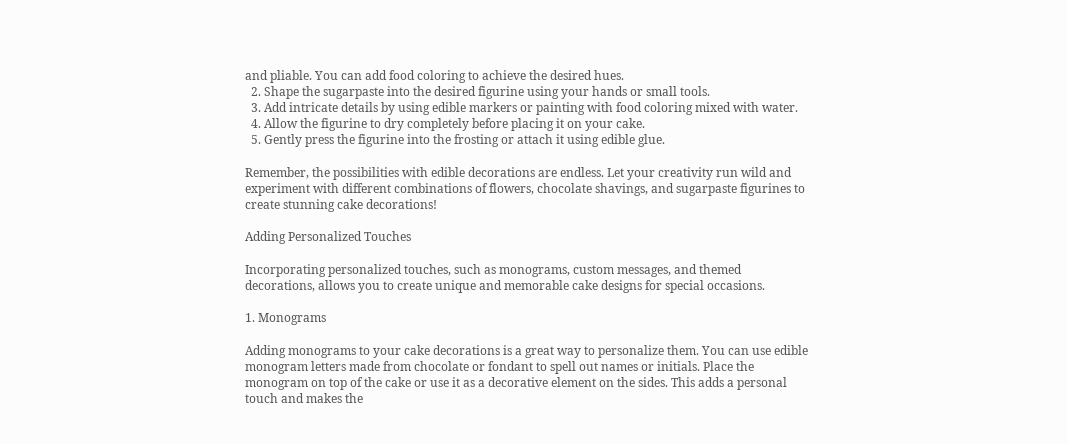and pliable. You can add food coloring to achieve the desired hues.
  2. Shape the sugarpaste into the desired figurine using your hands or small tools.
  3. Add intricate details by using edible markers or painting with food coloring mixed with water.
  4. Allow the figurine to dry completely before placing it on your cake.
  5. Gently press the figurine into the frosting or attach it using edible glue.

Remember, the possibilities with edible decorations are endless. Let your creativity run wild and experiment with different combinations of flowers, chocolate shavings, and sugarpaste figurines to create stunning cake decorations!

Adding Personalized Touches

Incorporating personalized touches, such as monograms, custom messages, and themed decorations, allows you to create unique and memorable cake designs for special occasions.

1. Monograms

Adding monograms to your cake decorations is a great way to personalize them. You can use edible monogram letters made from chocolate or fondant to spell out names or initials. Place the monogram on top of the cake or use it as a decorative element on the sides. This adds a personal touch and makes the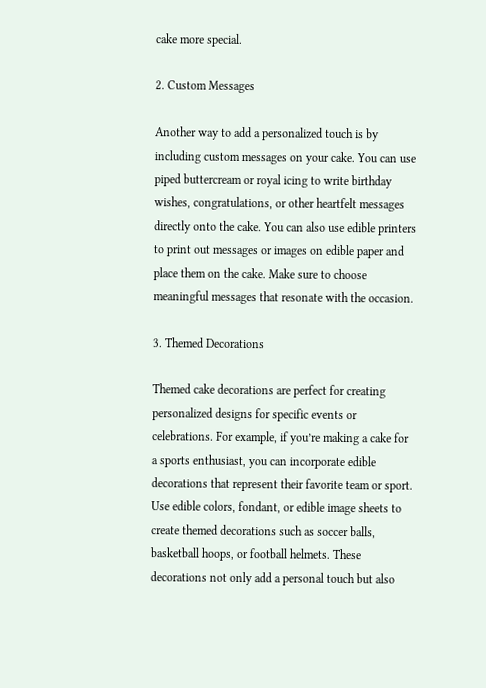cake more special.

2. Custom Messages

Another way to add a personalized touch is by including custom messages on your cake. You can use piped buttercream or royal icing to write birthday wishes, congratulations, or other heartfelt messages directly onto the cake. You can also use edible printers to print out messages or images on edible paper and place them on the cake. Make sure to choose meaningful messages that resonate with the occasion.

3. Themed Decorations

Themed cake decorations are perfect for creating personalized designs for specific events or celebrations. For example, if you’re making a cake for a sports enthusiast, you can incorporate edible decorations that represent their favorite team or sport. Use edible colors, fondant, or edible image sheets to create themed decorations such as soccer balls, basketball hoops, or football helmets. These decorations not only add a personal touch but also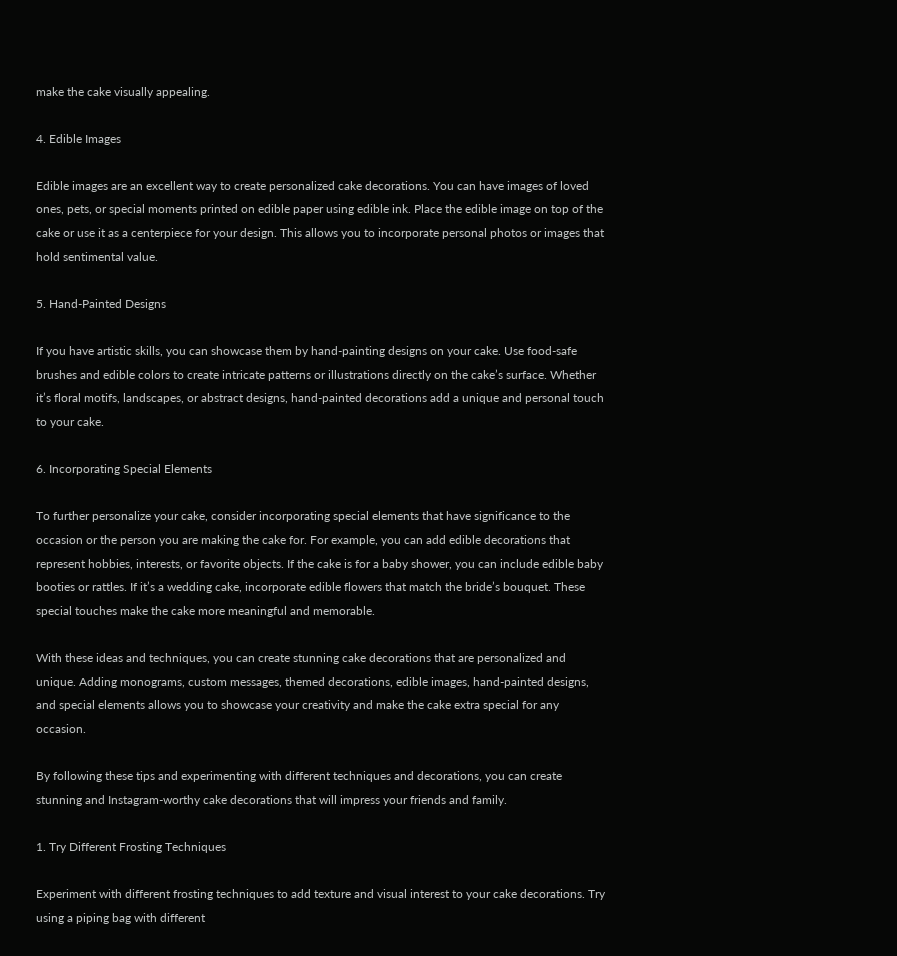make the cake visually appealing.

4. Edible Images

Edible images are an excellent way to create personalized cake decorations. You can have images of loved ones, pets, or special moments printed on edible paper using edible ink. Place the edible image on top of the cake or use it as a centerpiece for your design. This allows you to incorporate personal photos or images that hold sentimental value.

5. Hand-Painted Designs

If you have artistic skills, you can showcase them by hand-painting designs on your cake. Use food-safe brushes and edible colors to create intricate patterns or illustrations directly on the cake’s surface. Whether it’s floral motifs, landscapes, or abstract designs, hand-painted decorations add a unique and personal touch to your cake.

6. Incorporating Special Elements

To further personalize your cake, consider incorporating special elements that have significance to the occasion or the person you are making the cake for. For example, you can add edible decorations that represent hobbies, interests, or favorite objects. If the cake is for a baby shower, you can include edible baby booties or rattles. If it’s a wedding cake, incorporate edible flowers that match the bride’s bouquet. These special touches make the cake more meaningful and memorable.

With these ideas and techniques, you can create stunning cake decorations that are personalized and unique. Adding monograms, custom messages, themed decorations, edible images, hand-painted designs, and special elements allows you to showcase your creativity and make the cake extra special for any occasion.

By following these tips and experimenting with different techniques and decorations, you can create stunning and Instagram-worthy cake decorations that will impress your friends and family.

1. Try Different Frosting Techniques

Experiment with different frosting techniques to add texture and visual interest to your cake decorations. Try using a piping bag with different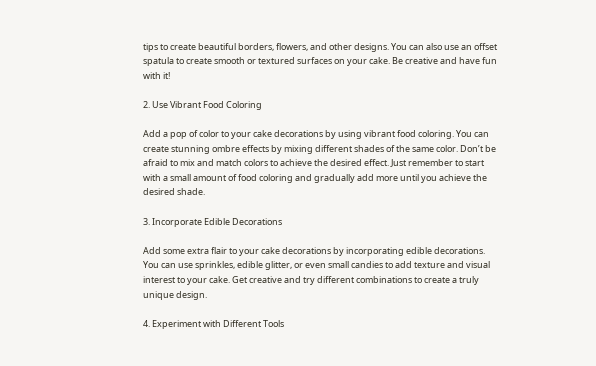tips to create beautiful borders, flowers, and other designs. You can also use an offset spatula to create smooth or textured surfaces on your cake. Be creative and have fun with it!

2. Use Vibrant Food Coloring

Add a pop of color to your cake decorations by using vibrant food coloring. You can create stunning ombre effects by mixing different shades of the same color. Don’t be afraid to mix and match colors to achieve the desired effect. Just remember to start with a small amount of food coloring and gradually add more until you achieve the desired shade.

3. Incorporate Edible Decorations

Add some extra flair to your cake decorations by incorporating edible decorations. You can use sprinkles, edible glitter, or even small candies to add texture and visual interest to your cake. Get creative and try different combinations to create a truly unique design.

4. Experiment with Different Tools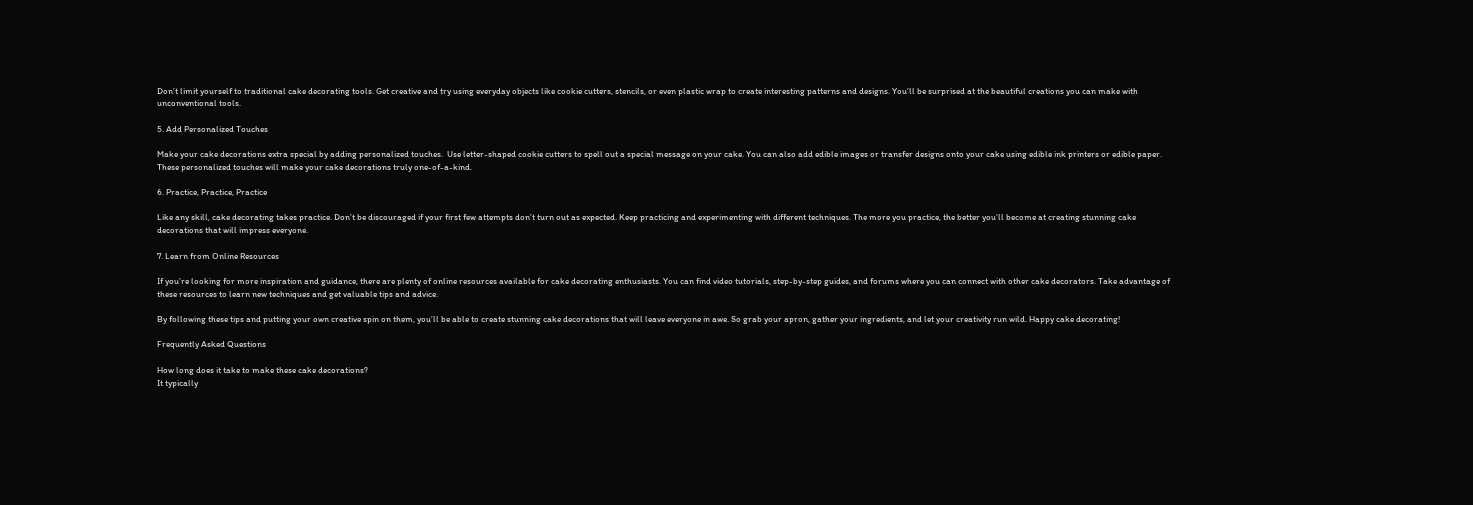Don’t limit yourself to traditional cake decorating tools. Get creative and try using everyday objects like cookie cutters, stencils, or even plastic wrap to create interesting patterns and designs. You’ll be surprised at the beautiful creations you can make with unconventional tools.

5. Add Personalized Touches

Make your cake decorations extra special by adding personalized touches.  Use letter-shaped cookie cutters to spell out a special message on your cake. You can also add edible images or transfer designs onto your cake using edible ink printers or edible paper. These personalized touches will make your cake decorations truly one-of-a-kind.

6. Practice, Practice, Practice

Like any skill, cake decorating takes practice. Don’t be discouraged if your first few attempts don’t turn out as expected. Keep practicing and experimenting with different techniques. The more you practice, the better you’ll become at creating stunning cake decorations that will impress everyone.

7. Learn from Online Resources

If you’re looking for more inspiration and guidance, there are plenty of online resources available for cake decorating enthusiasts. You can find video tutorials, step-by-step guides, and forums where you can connect with other cake decorators. Take advantage of these resources to learn new techniques and get valuable tips and advice.

By following these tips and putting your own creative spin on them, you’ll be able to create stunning cake decorations that will leave everyone in awe. So grab your apron, gather your ingredients, and let your creativity run wild. Happy cake decorating!

Frequently Asked Questions

How long does it take to make these cake decorations?
It typically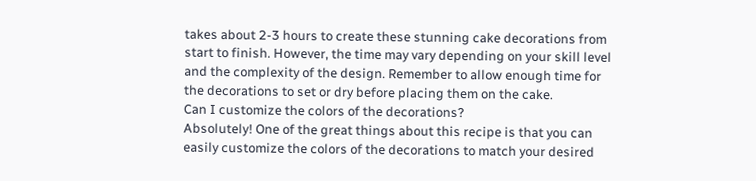takes about 2-3 hours to create these stunning cake decorations from start to finish. However, the time may vary depending on your skill level and the complexity of the design. Remember to allow enough time for the decorations to set or dry before placing them on the cake.
Can I customize the colors of the decorations?
Absolutely! One of the great things about this recipe is that you can easily customize the colors of the decorations to match your desired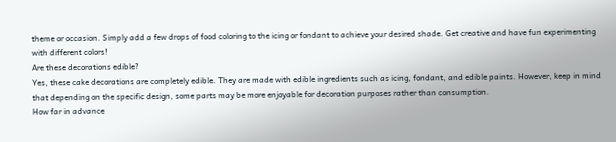theme or occasion. Simply add a few drops of food coloring to the icing or fondant to achieve your desired shade. Get creative and have fun experimenting with different colors!
Are these decorations edible?
Yes, these cake decorations are completely edible. They are made with edible ingredients such as icing, fondant, and edible paints. However, keep in mind that depending on the specific design, some parts may be more enjoyable for decoration purposes rather than consumption.
How far in advance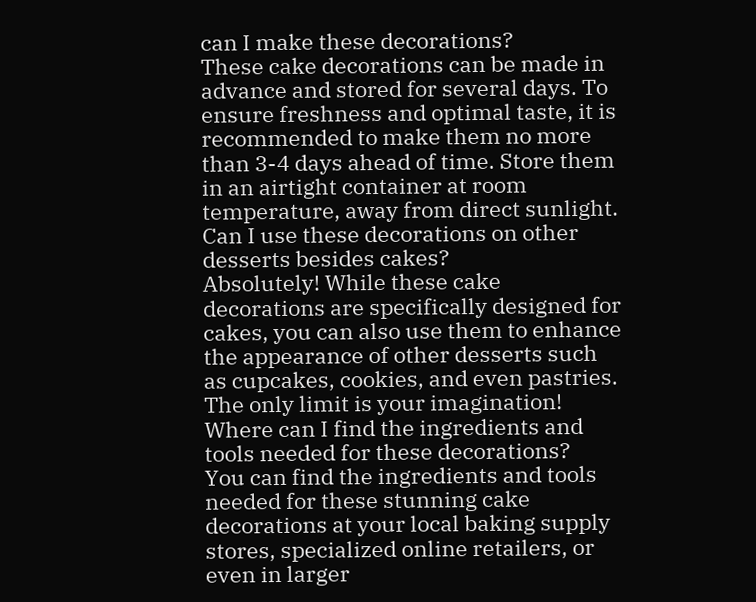can I make these decorations?
These cake decorations can be made in advance and stored for several days. To ensure freshness and optimal taste, it is recommended to make them no more than 3-4 days ahead of time. Store them in an airtight container at room temperature, away from direct sunlight.
Can I use these decorations on other desserts besides cakes?
Absolutely! While these cake decorations are specifically designed for cakes, you can also use them to enhance the appearance of other desserts such as cupcakes, cookies, and even pastries. The only limit is your imagination!
Where can I find the ingredients and tools needed for these decorations?
You can find the ingredients and tools needed for these stunning cake decorations at your local baking supply stores, specialized online retailers, or even in larger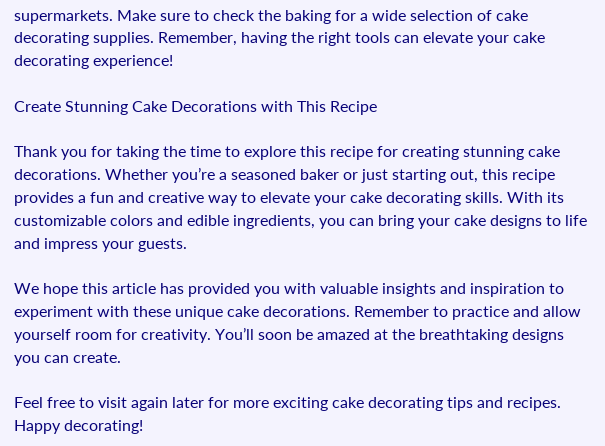supermarkets. Make sure to check the baking for a wide selection of cake decorating supplies. Remember, having the right tools can elevate your cake decorating experience!

Create Stunning Cake Decorations with This Recipe

Thank you for taking the time to explore this recipe for creating stunning cake decorations. Whether you’re a seasoned baker or just starting out, this recipe provides a fun and creative way to elevate your cake decorating skills. With its customizable colors and edible ingredients, you can bring your cake designs to life and impress your guests.

We hope this article has provided you with valuable insights and inspiration to experiment with these unique cake decorations. Remember to practice and allow yourself room for creativity. You’ll soon be amazed at the breathtaking designs you can create.

Feel free to visit again later for more exciting cake decorating tips and recipes. Happy decorating!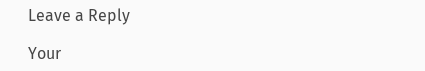Leave a Reply

Your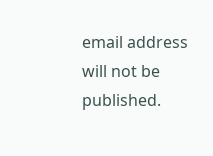email address will not be published.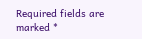Required fields are marked *